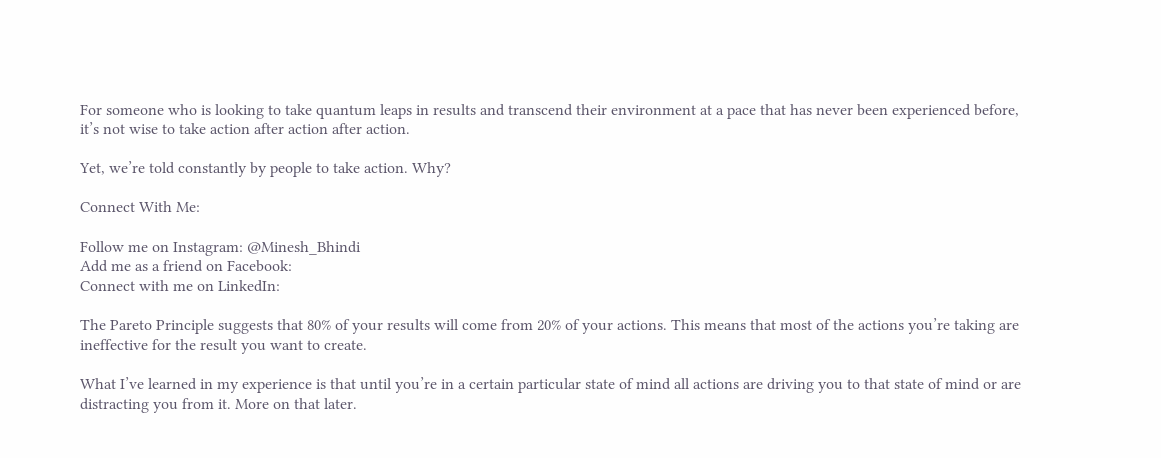For someone who is looking to take quantum leaps in results and transcend their environment at a pace that has never been experienced before, it’s not wise to take action after action after action.

Yet, we’re told constantly by people to take action. Why?

Connect With Me:

Follow me on Instagram: @Minesh_Bhindi
Add me as a friend on Facebook:
Connect with me on LinkedIn:

The Pareto Principle suggests that 80% of your results will come from 20% of your actions. This means that most of the actions you’re taking are  ineffective for the result you want to create.

What I’ve learned in my experience is that until you’re in a certain particular state of mind all actions are driving you to that state of mind or are distracting you from it. More on that later.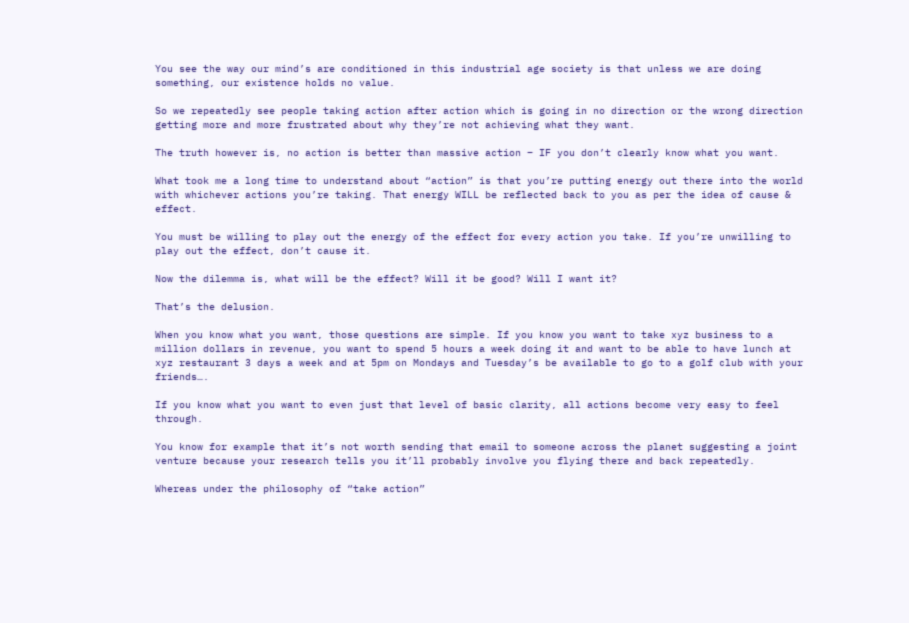You see the way our mind’s are conditioned in this industrial age society is that unless we are doing something, our existence holds no value.

So we repeatedly see people taking action after action which is going in no direction or the wrong direction getting more and more frustrated about why they’re not achieving what they want.

The truth however is, no action is better than massive action – IF you don’t clearly know what you want.

What took me a long time to understand about “action” is that you’re putting energy out there into the world with whichever actions you’re taking. That energy WILL be reflected back to you as per the idea of cause & effect.

You must be willing to play out the energy of the effect for every action you take. If you’re unwilling to play out the effect, don’t cause it.

Now the dilemma is, what will be the effect? Will it be good? Will I want it?

That’s the delusion.

When you know what you want, those questions are simple. If you know you want to take xyz business to a million dollars in revenue, you want to spend 5 hours a week doing it and want to be able to have lunch at xyz restaurant 3 days a week and at 5pm on Mondays and Tuesday’s be available to go to a golf club with your friends….

If you know what you want to even just that level of basic clarity, all actions become very easy to feel through.

You know for example that it’s not worth sending that email to someone across the planet suggesting a joint venture because your research tells you it’ll probably involve you flying there and back repeatedly.

Whereas under the philosophy of “take action”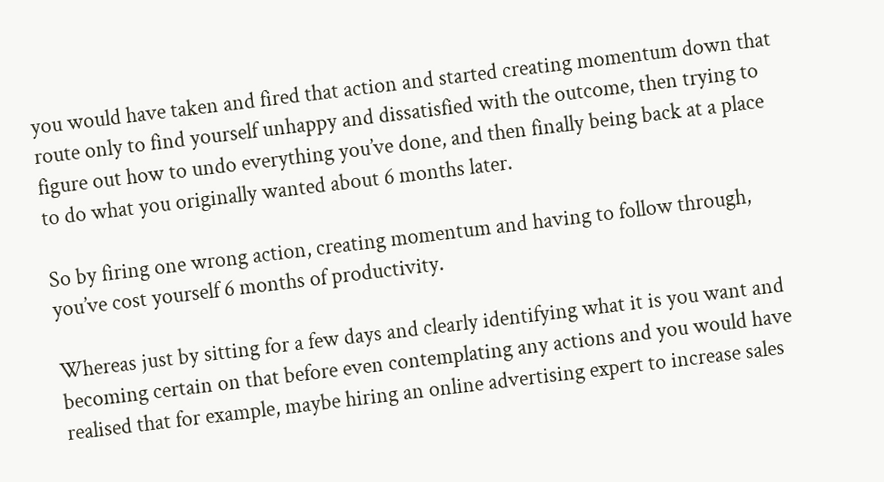you would have taken and fired that action and started creating momentum down that route only to find yourself unhappy and dissatisfied with the outcome, then trying to figure out how to undo everything you’ve done, and then finally being back at a place to do what you originally wanted about 6 months later.

So by firing one wrong action, creating momentum and having to follow through, you’ve cost yourself 6 months of productivity.

Whereas just by sitting for a few days and clearly identifying what it is you want and becoming certain on that before even contemplating any actions and you would have realised that for example, maybe hiring an online advertising expert to increase sales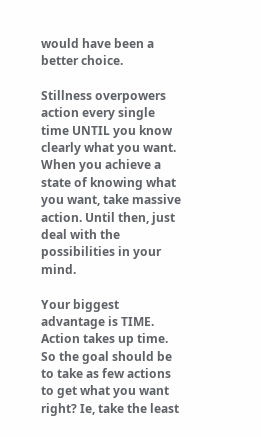would have been a better choice.

Stillness overpowers action every single time UNTIL you know clearly what you want. When you achieve a state of knowing what you want, take massive action. Until then, just deal with the possibilities in your mind.

Your biggest advantage is TIME. Action takes up time. So the goal should be to take as few actions to get what you want right? Ie, take the least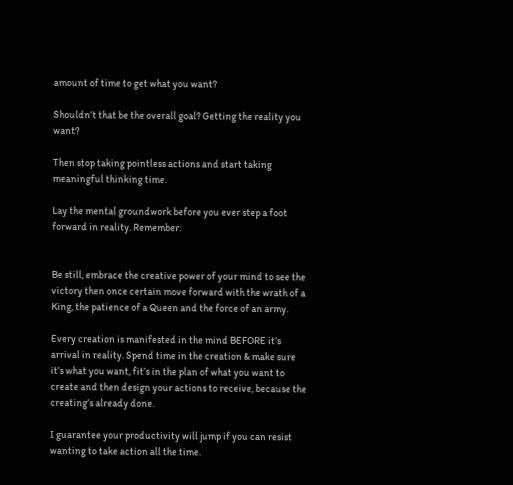amount of time to get what you want?

Shouldn’t that be the overall goal? Getting the reality you want?

Then stop taking pointless actions and start taking meaningful thinking time.

Lay the mental groundwork before you ever step a foot forward in reality. Remember:


Be still, embrace the creative power of your mind to see the victory then once certain move forward with the wrath of a King, the patience of a Queen and the force of an army.

Every creation is manifested in the mind BEFORE it’s arrival in reality. Spend time in the creation & make sure it’s what you want, fit’s in the plan of what you want to create and then design your actions to receive, because the creating’s already done.

I guarantee your productivity will jump if you can resist wanting to take action all the time.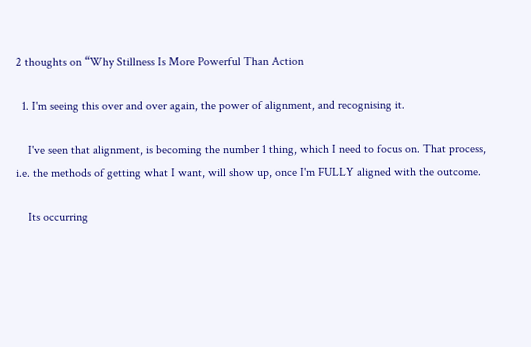2 thoughts on “Why Stillness Is More Powerful Than Action

  1. I'm seeing this over and over again, the power of alignment, and recognising it.

    I've seen that alignment, is becoming the number 1 thing, which I need to focus on. That process, i.e. the methods of getting what I want, will show up, once I'm FULLY aligned with the outcome.

    Its occurring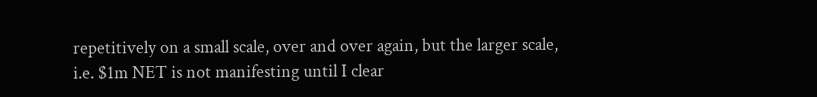repetitively on a small scale, over and over again, but the larger scale, i.e. $1m NET is not manifesting until I clear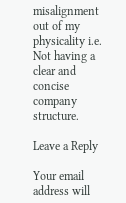misalignment out of my physicality i.e. Not having a clear and concise company structure.

Leave a Reply

Your email address will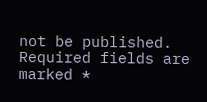not be published. Required fields are marked *